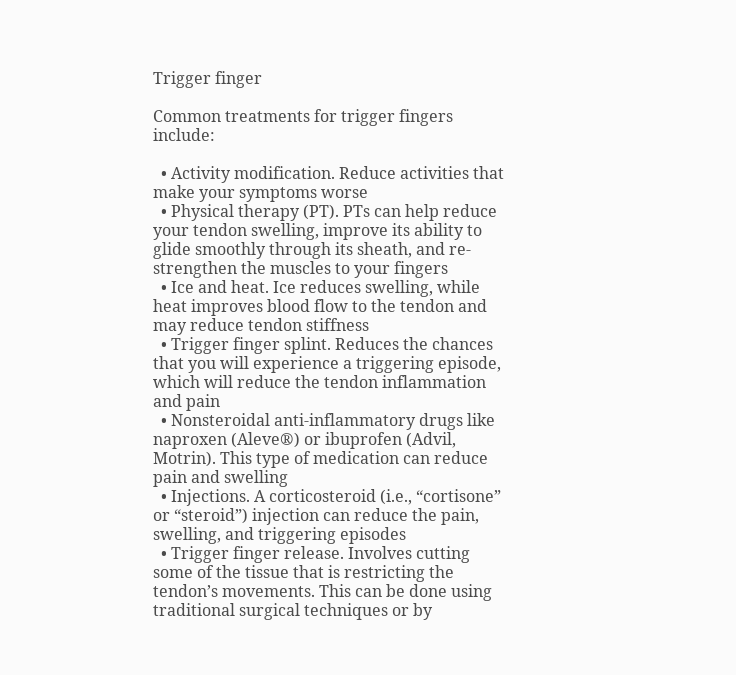Trigger finger

Common treatments for trigger fingers include:

  • Activity modification. Reduce activities that make your symptoms worse
  • Physical therapy (PT). PTs can help reduce your tendon swelling, improve its ability to glide smoothly through its sheath, and re-strengthen the muscles to your fingers
  • Ice and heat. Ice reduces swelling, while heat improves blood flow to the tendon and may reduce tendon stiffness
  • Trigger finger splint. Reduces the chances that you will experience a triggering episode, which will reduce the tendon inflammation and pain
  • Nonsteroidal anti-inflammatory drugs like naproxen (Aleve®) or ibuprofen (Advil, Motrin). This type of medication can reduce pain and swelling
  • Injections. A corticosteroid (i.e., “cortisone” or “steroid”) injection can reduce the pain, swelling, and triggering episodes
  • Trigger finger release. Involves cutting some of the tissue that is restricting the tendon’s movements. This can be done using traditional surgical techniques or by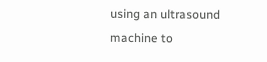using an ultrasound machine to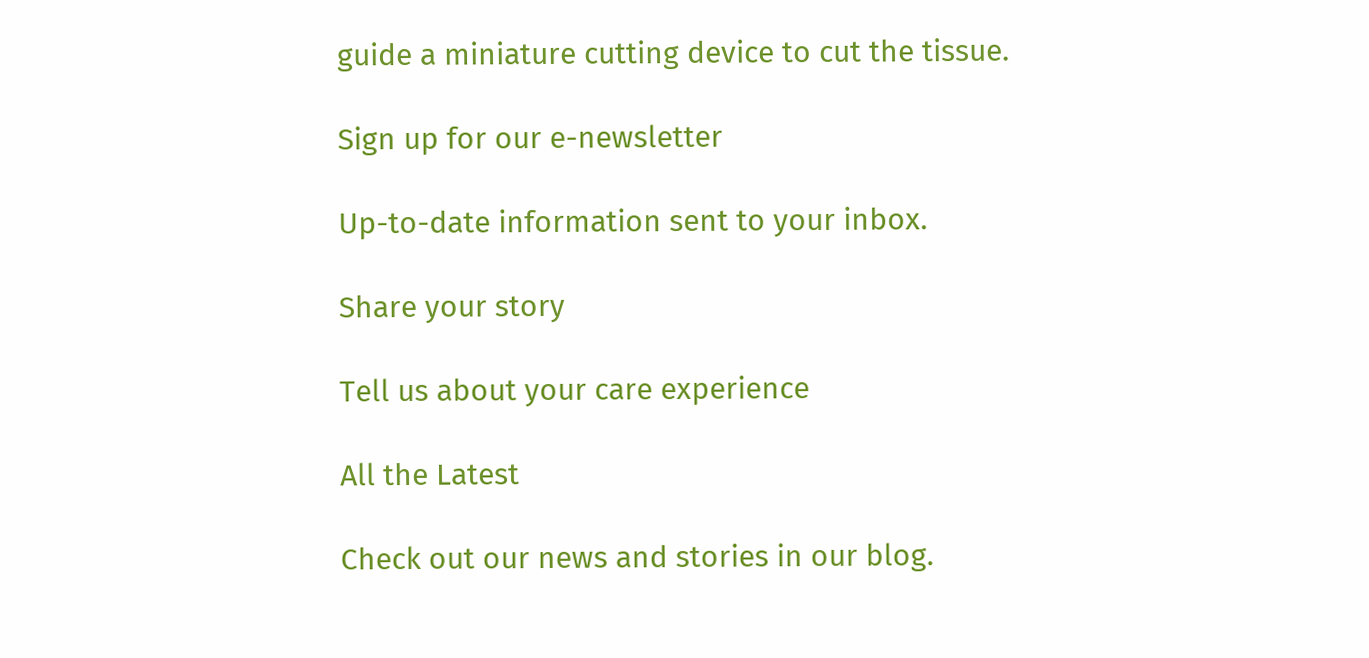guide a miniature cutting device to cut the tissue.

Sign up for our e-newsletter

Up-to-date information sent to your inbox.

Share your story

Tell us about your care experience

All the Latest

Check out our news and stories in our blog.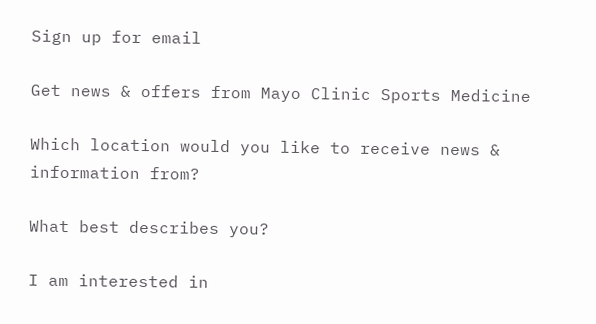Sign up for email

Get news & offers from Mayo Clinic Sports Medicine

Which location would you like to receive news & information from?

What best describes you?

I am interested in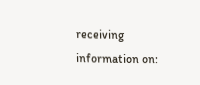receiving information on: